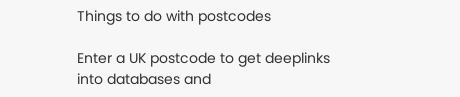Things to do with postcodes

Enter a UK postcode to get deeplinks into databases and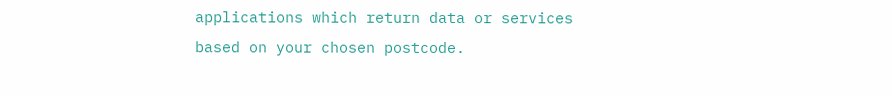applications which return data or services based on your chosen postcode.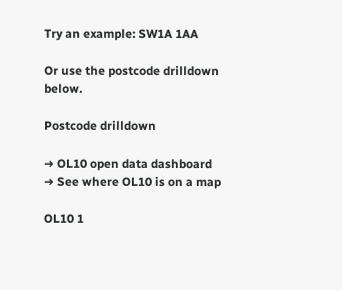Try an example: SW1A 1AA

Or use the postcode drilldown below.

Postcode drilldown

➜ OL10 open data dashboard
➜ See where OL10 is on a map

OL10 1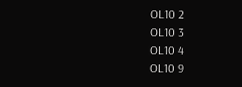OL10 2
OL10 3
OL10 4
OL10 9